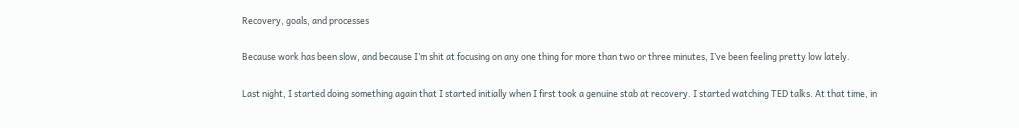Recovery, goals, and processes

Because work has been slow, and because I’m shit at focusing on any one thing for more than two or three minutes, I’ve been feeling pretty low lately.

Last night, I started doing something again that I started initially when I first took a genuine stab at recovery. I started watching TED talks. At that time, in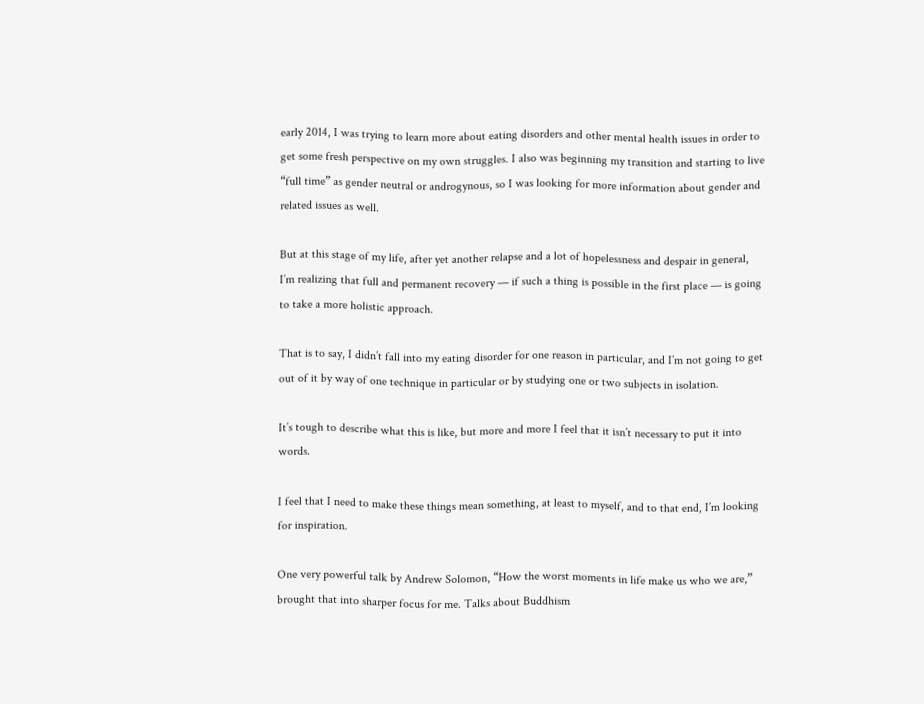early 2014, I was trying to learn more about eating disorders and other mental health issues in order to get some fresh perspective on my own struggles. I also was beginning my transition and starting to live “full time” as gender neutral or androgynous, so I was looking for more information about gender and related issues as well.

But at this stage of my life, after yet another relapse and a lot of hopelessness and despair in general, I’m realizing that full and permanent recovery — if such a thing is possible in the first place — is going to take a more holistic approach.

That is to say, I didn’t fall into my eating disorder for one reason in particular, and I’m not going to get out of it by way of one technique in particular or by studying one or two subjects in isolation.

It’s tough to describe what this is like, but more and more I feel that it isn’t necessary to put it into words.

I feel that I need to make these things mean something, at least to myself, and to that end, I’m looking for inspiration.

One very powerful talk by Andrew Solomon, “How the worst moments in life make us who we are,” brought that into sharper focus for me. Talks about Buddhism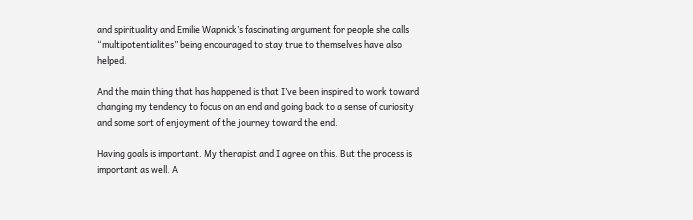and spirituality and Emilie Wapnick’s fascinating argument for people she calls “multipotentialites” being encouraged to stay true to themselves have also helped.

And the main thing that has happened is that I’ve been inspired to work toward changing my tendency to focus on an end and going back to a sense of curiosity and some sort of enjoyment of the journey toward the end.

Having goals is important. My therapist and I agree on this. But the process is important as well. A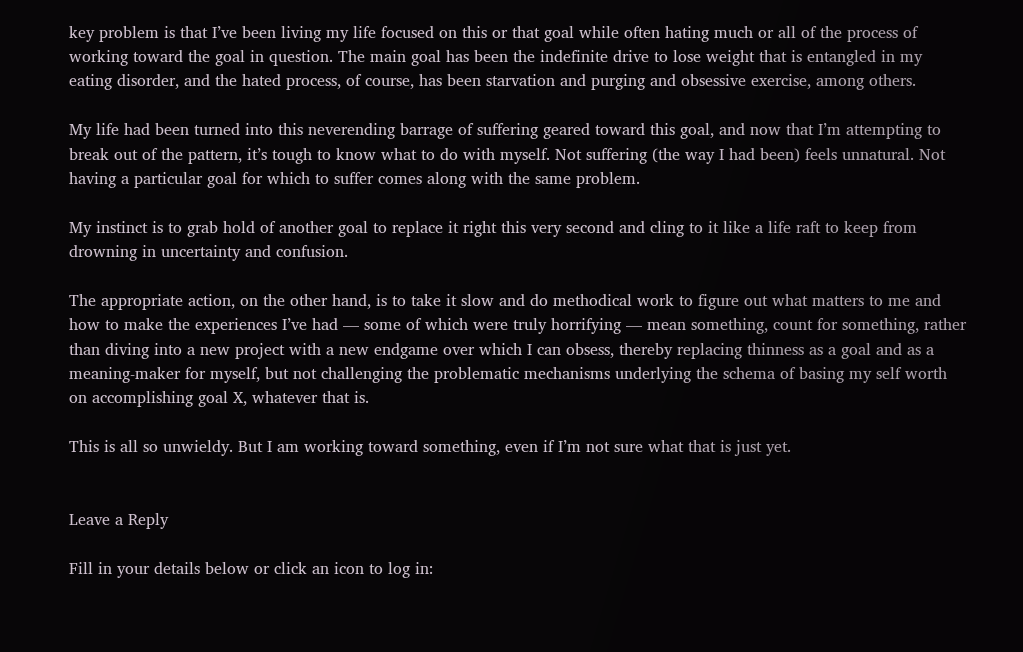key problem is that I’ve been living my life focused on this or that goal while often hating much or all of the process of working toward the goal in question. The main goal has been the indefinite drive to lose weight that is entangled in my eating disorder, and the hated process, of course, has been starvation and purging and obsessive exercise, among others.

My life had been turned into this neverending barrage of suffering geared toward this goal, and now that I’m attempting to break out of the pattern, it’s tough to know what to do with myself. Not suffering (the way I had been) feels unnatural. Not having a particular goal for which to suffer comes along with the same problem.

My instinct is to grab hold of another goal to replace it right this very second and cling to it like a life raft to keep from drowning in uncertainty and confusion.

The appropriate action, on the other hand, is to take it slow and do methodical work to figure out what matters to me and how to make the experiences I’ve had — some of which were truly horrifying — mean something, count for something, rather than diving into a new project with a new endgame over which I can obsess, thereby replacing thinness as a goal and as a meaning-maker for myself, but not challenging the problematic mechanisms underlying the schema of basing my self worth on accomplishing goal X, whatever that is.

This is all so unwieldy. But I am working toward something, even if I’m not sure what that is just yet.


Leave a Reply

Fill in your details below or click an icon to log in: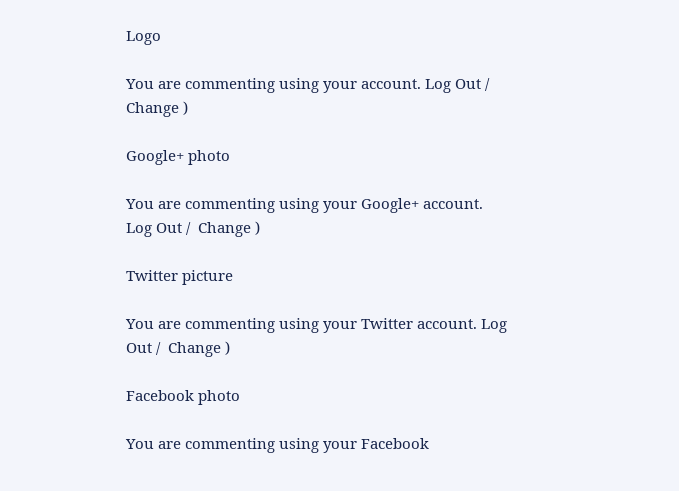Logo

You are commenting using your account. Log Out /  Change )

Google+ photo

You are commenting using your Google+ account. Log Out /  Change )

Twitter picture

You are commenting using your Twitter account. Log Out /  Change )

Facebook photo

You are commenting using your Facebook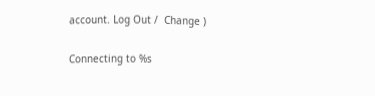account. Log Out /  Change )


Connecting to %s